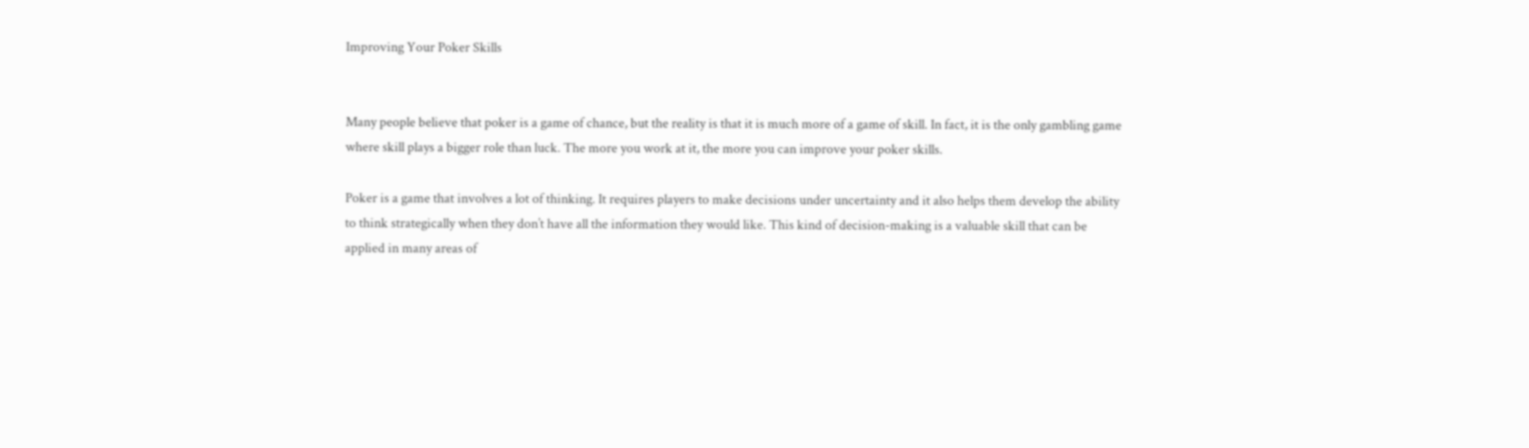Improving Your Poker Skills


Many people believe that poker is a game of chance, but the reality is that it is much more of a game of skill. In fact, it is the only gambling game where skill plays a bigger role than luck. The more you work at it, the more you can improve your poker skills.

Poker is a game that involves a lot of thinking. It requires players to make decisions under uncertainty and it also helps them develop the ability to think strategically when they don’t have all the information they would like. This kind of decision-making is a valuable skill that can be applied in many areas of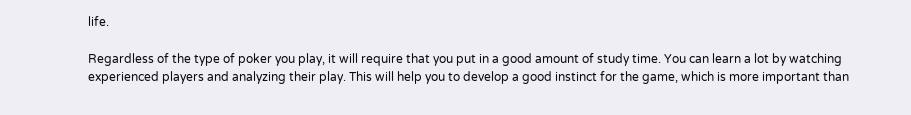life.

Regardless of the type of poker you play, it will require that you put in a good amount of study time. You can learn a lot by watching experienced players and analyzing their play. This will help you to develop a good instinct for the game, which is more important than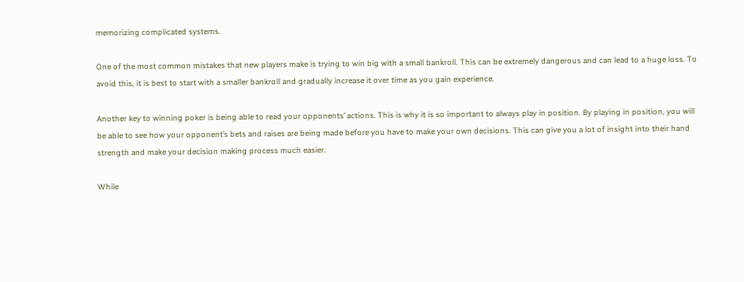memorizing complicated systems.

One of the most common mistakes that new players make is trying to win big with a small bankroll. This can be extremely dangerous and can lead to a huge loss. To avoid this, it is best to start with a smaller bankroll and gradually increase it over time as you gain experience.

Another key to winning poker is being able to read your opponents’ actions. This is why it is so important to always play in position. By playing in position, you will be able to see how your opponent’s bets and raises are being made before you have to make your own decisions. This can give you a lot of insight into their hand strength and make your decision making process much easier.

While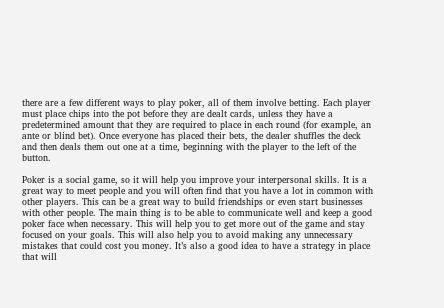there are a few different ways to play poker, all of them involve betting. Each player must place chips into the pot before they are dealt cards, unless they have a predetermined amount that they are required to place in each round (for example, an ante or blind bet). Once everyone has placed their bets, the dealer shuffles the deck and then deals them out one at a time, beginning with the player to the left of the button.

Poker is a social game, so it will help you improve your interpersonal skills. It is a great way to meet people and you will often find that you have a lot in common with other players. This can be a great way to build friendships or even start businesses with other people. The main thing is to be able to communicate well and keep a good poker face when necessary. This will help you to get more out of the game and stay focused on your goals. This will also help you to avoid making any unnecessary mistakes that could cost you money. It’s also a good idea to have a strategy in place that will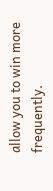allow you to win more frequently.